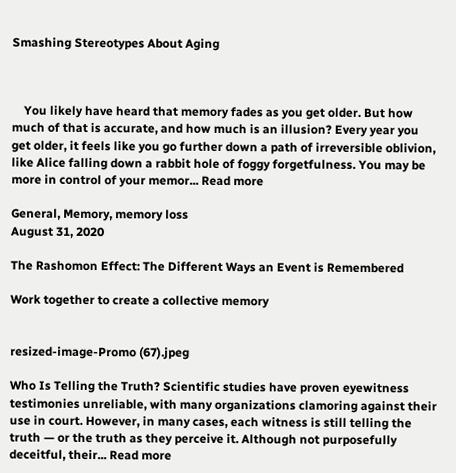Smashing Stereotypes About Aging



    You likely have heard that memory fades as you get older. But how much of that is accurate, and how much is an illusion? Every year you get older, it feels like you go further down a path of irreversible oblivion, like Alice falling down a rabbit hole of foggy forgetfulness. You may be more in control of your memor... Read more

General, Memory, memory loss
August 31, 2020

The Rashomon Effect: The Different Ways an Event is Remembered

Work together to create a collective memory


resized-image-Promo (67).jpeg

Who Is Telling the Truth? Scientific studies have proven eyewitness testimonies unreliable, with many organizations clamoring against their use in court. However, in many cases, each witness is still telling the truth — or the truth as they perceive it. Although not purposefully deceitful, their... Read more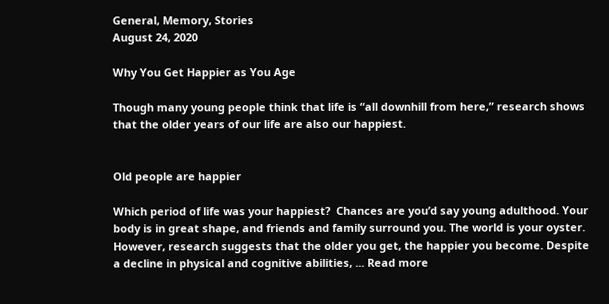General, Memory, Stories
August 24, 2020

Why You Get Happier as You Age

Though many young people think that life is “all downhill from here,” research shows that the older years of our life are also our happiest.


Old people are happier

Which period of life was your happiest?  Chances are you’d say young adulthood. Your body is in great shape, and friends and family surround you. The world is your oyster. However, research suggests that the older you get, the happier you become. Despite a decline in physical and cognitive abilities, ... Read more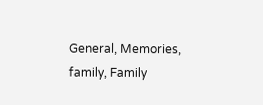General, Memories, family, Family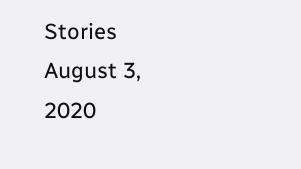Stories
August 3, 2020